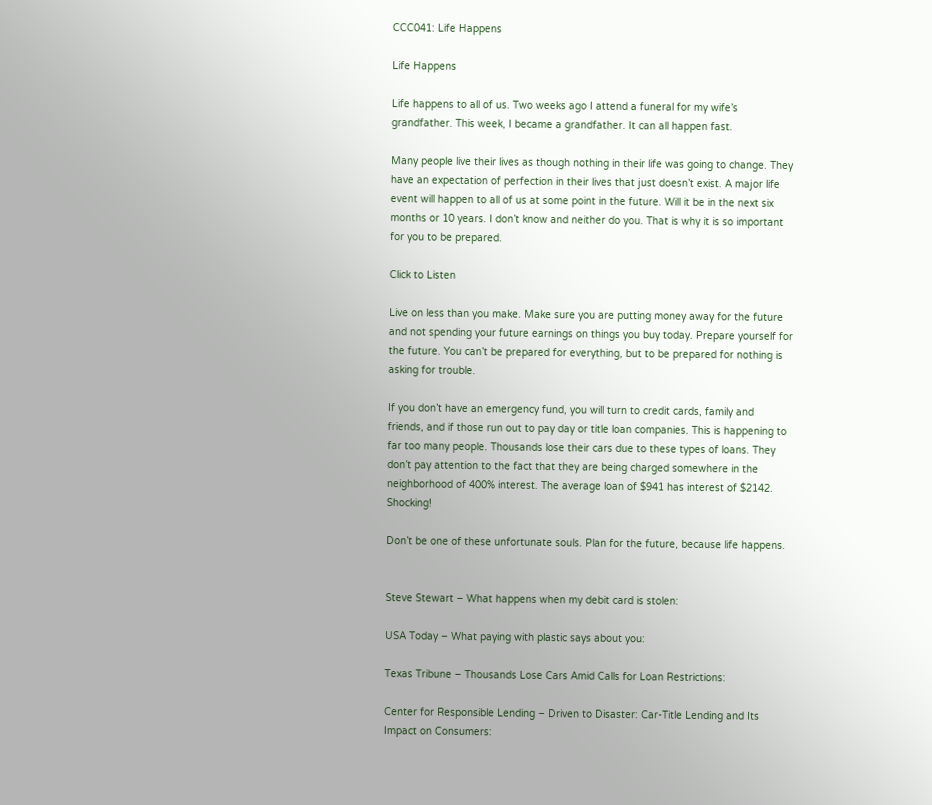CCC041: Life Happens

Life Happens

Life happens to all of us. Two weeks ago I attend a funeral for my wife’s grandfather. This week, I became a grandfather. It can all happen fast.

Many people live their lives as though nothing in their life was going to change. They have an expectation of perfection in their lives that just doesn’t exist. A major life event will happen to all of us at some point in the future. Will it be in the next six months or 10 years. I don’t know and neither do you. That is why it is so important for you to be prepared.

Click to Listen

Live on less than you make. Make sure you are putting money away for the future and not spending your future earnings on things you buy today. Prepare yourself for the future. You can’t be prepared for everything, but to be prepared for nothing is asking for trouble.

If you don’t have an emergency fund, you will turn to credit cards, family and friends, and if those run out to pay day or title loan companies. This is happening to far too many people. Thousands lose their cars due to these types of loans. They don’t pay attention to the fact that they are being charged somewhere in the neighborhood of 400% interest. The average loan of $941 has interest of $2142. Shocking!

Don’t be one of these unfortunate souls. Plan for the future, because life happens.


Steve Stewart – What happens when my debit card is stolen:

USA Today – What paying with plastic says about you:

Texas Tribune – Thousands Lose Cars Amid Calls for Loan Restrictions:

Center for Responsible Lending – Driven to Disaster: Car-Title Lending and Its Impact on Consumers: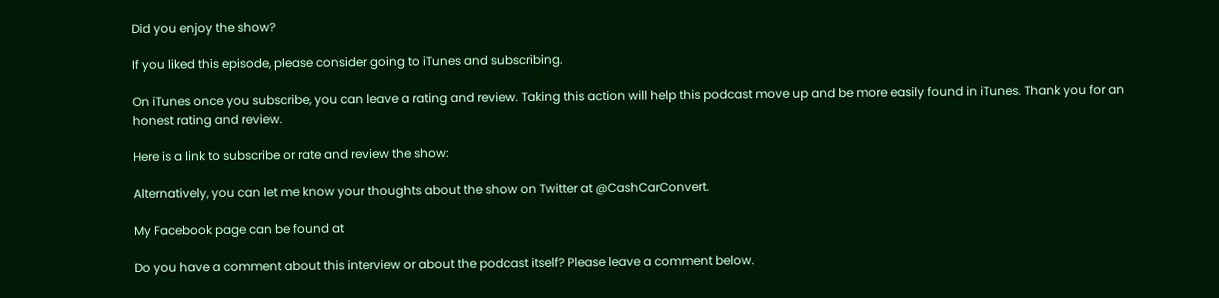Did you enjoy the show?

If you liked this episode, please consider going to iTunes and subscribing.

On iTunes once you subscribe, you can leave a rating and review. Taking this action will help this podcast move up and be more easily found in iTunes. Thank you for an honest rating and review.

Here is a link to subscribe or rate and review the show:

Alternatively, you can let me know your thoughts about the show on Twitter at @CashCarConvert.

My Facebook page can be found at

Do you have a comment about this interview or about the podcast itself? Please leave a comment below.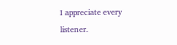I appreciate every listener.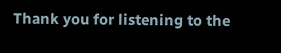Thank you for listening to the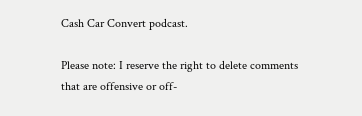Cash Car Convert podcast.

Please note: I reserve the right to delete comments that are offensive or off-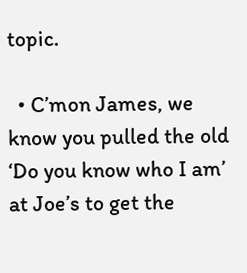topic.

  • C’mon James, we know you pulled the old ‘Do you know who I am’ at Joe’s to get the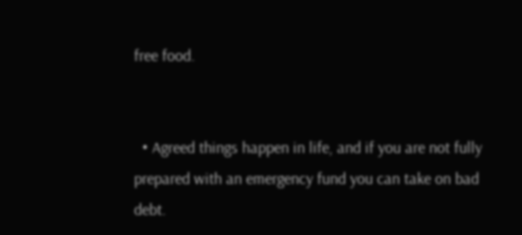free food.


  • Agreed things happen in life, and if you are not fully prepared with an emergency fund you can take on bad debt.